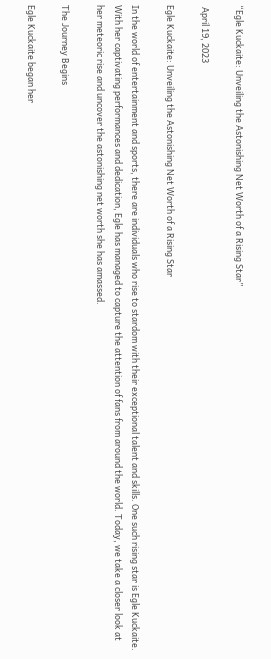“Egle Kuckaite: Unveiling the Astonishing Net Worth of a Rising Star”

 April 19, 2023

Egle Kuckaite: Unveiling the Astonishing Net Worth of a Rising Star

In the world of entertainment and sports, there are individuals who rise to stardom with their exceptional talent and skills. One such rising star is Egle Kuckaite. With her captivating performances and dedication, Egle has managed to capture the attention of fans from around the world. Today, we take a closer look at her meteoric rise and uncover the astonishing net worth she has amassed.

The Journey Begins

Egle Kuckaite began her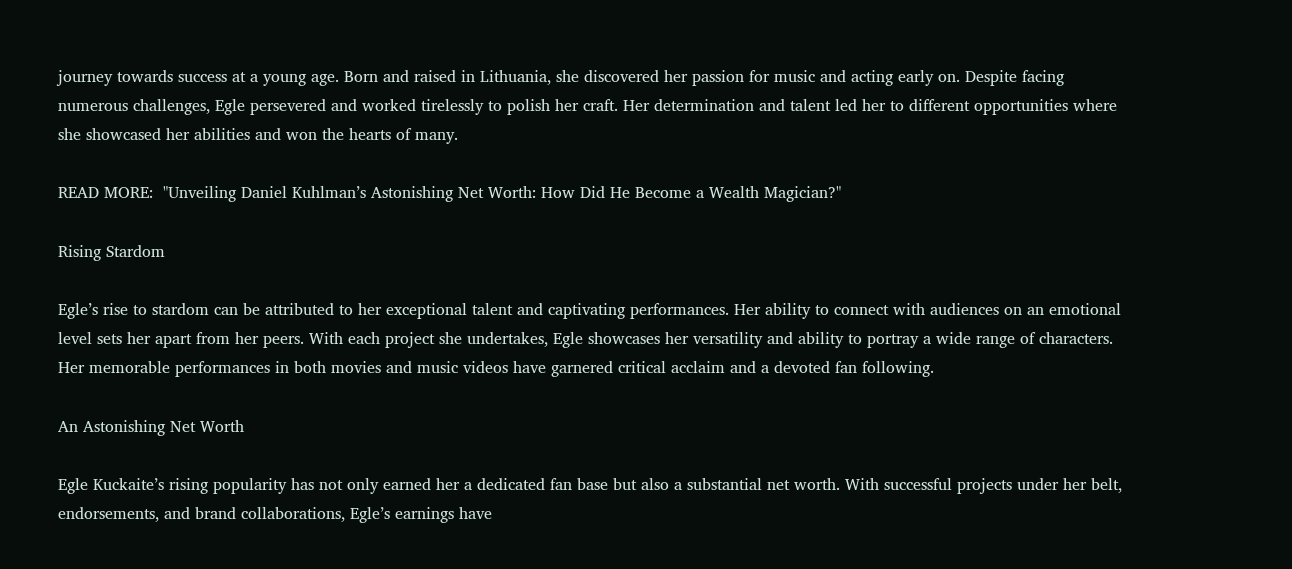journey towards success at a young age. Born and raised in Lithuania, she discovered her passion for music and acting early on. Despite facing numerous challenges, Egle persevered and worked tirelessly to polish her craft. Her determination and talent led her to different opportunities where she showcased her abilities and won the hearts of many.

READ MORE:  "Unveiling Daniel Kuhlman’s Astonishing Net Worth: How Did He Become a Wealth Magician?"

Rising Stardom

Egle’s rise to stardom can be attributed to her exceptional talent and captivating performances. Her ability to connect with audiences on an emotional level sets her apart from her peers. With each project she undertakes, Egle showcases her versatility and ability to portray a wide range of characters. Her memorable performances in both movies and music videos have garnered critical acclaim and a devoted fan following.

An Astonishing Net Worth

Egle Kuckaite’s rising popularity has not only earned her a dedicated fan base but also a substantial net worth. With successful projects under her belt, endorsements, and brand collaborations, Egle’s earnings have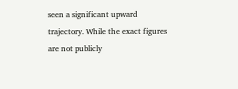seen a significant upward trajectory. While the exact figures are not publicly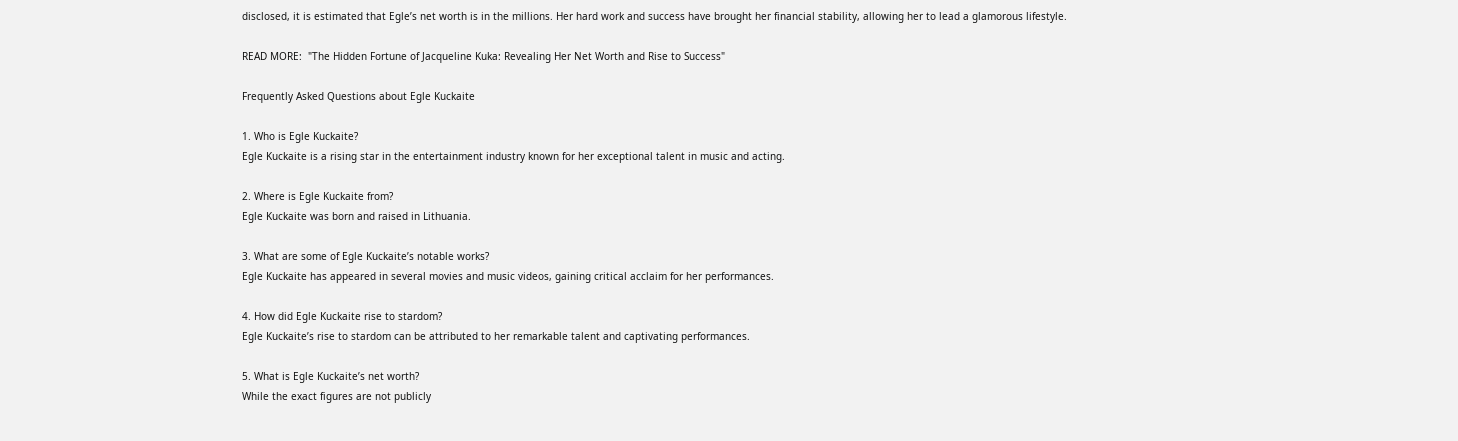disclosed, it is estimated that Egle’s net worth is in the millions. Her hard work and success have brought her financial stability, allowing her to lead a glamorous lifestyle.

READ MORE:  "The Hidden Fortune of Jacqueline Kuka: Revealing Her Net Worth and Rise to Success"

Frequently Asked Questions about Egle Kuckaite

1. Who is Egle Kuckaite?
Egle Kuckaite is a rising star in the entertainment industry known for her exceptional talent in music and acting.

2. Where is Egle Kuckaite from?
Egle Kuckaite was born and raised in Lithuania.

3. What are some of Egle Kuckaite’s notable works?
Egle Kuckaite has appeared in several movies and music videos, gaining critical acclaim for her performances.

4. How did Egle Kuckaite rise to stardom?
Egle Kuckaite’s rise to stardom can be attributed to her remarkable talent and captivating performances.

5. What is Egle Kuckaite’s net worth?
While the exact figures are not publicly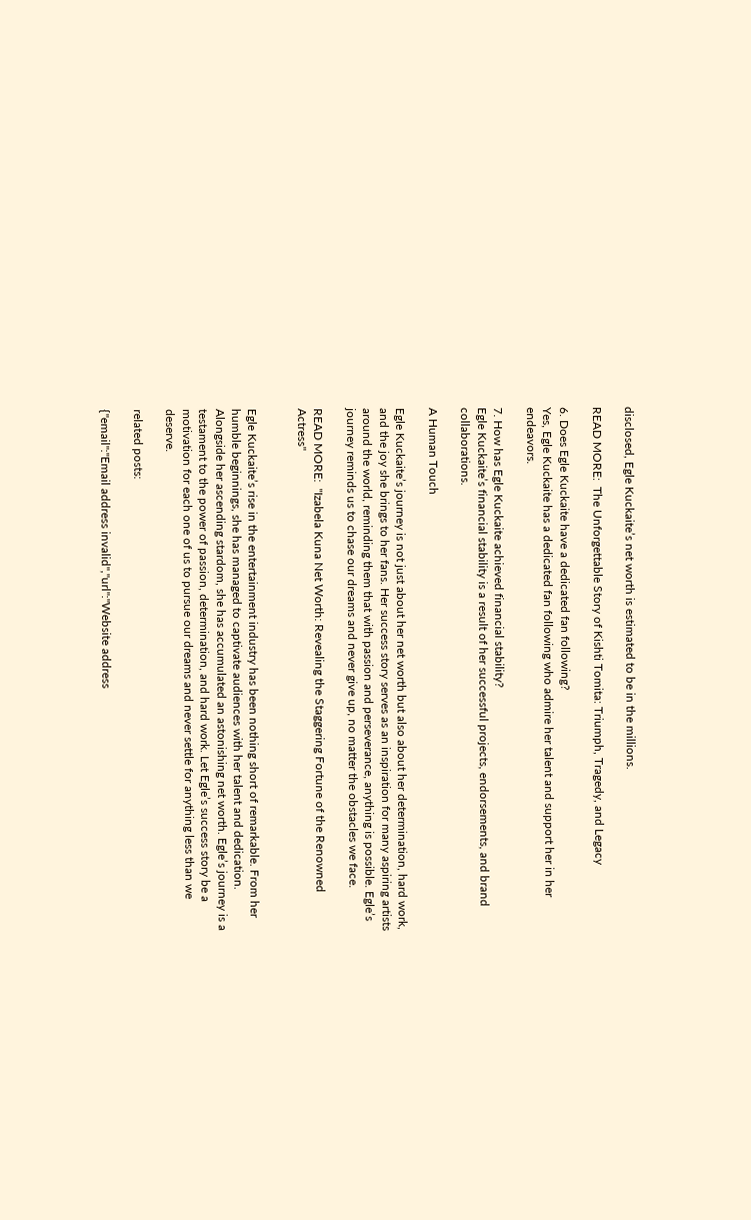disclosed, Egle Kuckaite’s net worth is estimated to be in the millions.

READ MORE:  The Unforgettable Story of Kishti Tomita: Triumph, Tragedy, and Legacy

6. Does Egle Kuckaite have a dedicated fan following?
Yes, Egle Kuckaite has a dedicated fan following who admire her talent and support her in her endeavors.

7. How has Egle Kuckaite achieved financial stability?
Egle Kuckaite’s financial stability is a result of her successful projects, endorsements, and brand collaborations.

A Human Touch

Egle Kuckaite’s journey is not just about her net worth but also about her determination, hard work, and the joy she brings to her fans. Her success story serves as an inspiration for many aspiring artists around the world, reminding them that with passion and perseverance, anything is possible. Egle’s journey reminds us to chase our dreams and never give up, no matter the obstacles we face.

READ MORE:  "Izabela Kuna Net Worth: Revealing the Staggering Fortune of the Renowned Actress"


Egle Kuckaite’s rise in the entertainment industry has been nothing short of remarkable. From her humble beginnings, she has managed to captivate audiences with her talent and dedication. Alongside her ascending stardom, she has accumulated an astonishing net worth. Egle’s journey is a testament to the power of passion, determination, and hard work. Let Egle’s success story be a motivation for each one of us to pursue our dreams and never settle for anything less than we deserve.

related posts:

{"email":"Email address invalid","url":"Website address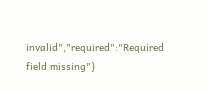invalid","required":"Required field missing"}